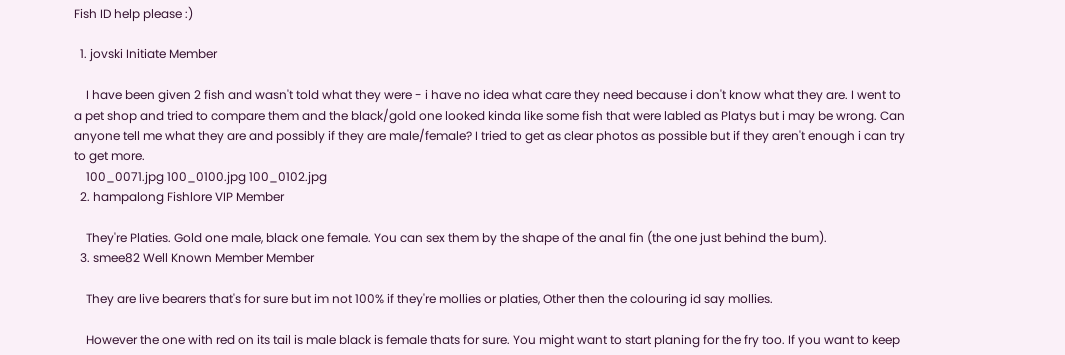Fish ID help please :)

  1. jovski Initiate Member

    I have been given 2 fish and wasn't told what they were - i have no idea what care they need because i don't know what they are. I went to a pet shop and tried to compare them and the black/gold one looked kinda like some fish that were labled as Platys but i may be wrong. Can anyone tell me what they are and possibly if they are male/female? I tried to get as clear photos as possible but if they aren't enough i can try to get more.
    100_0071.jpg 100_0100.jpg 100_0102.jpg
  2. hampalong Fishlore VIP Member

    They're Platies. Gold one male, black one female. You can sex them by the shape of the anal fin (the one just behind the bum).
  3. smee82 Well Known Member Member

    They are live bearers that's for sure but im not 100% if they're mollies or platies, Other then the colouring id say mollies.

    However the one with red on its tail is male black is female thats for sure. You might want to start planing for the fry too. If you want to keep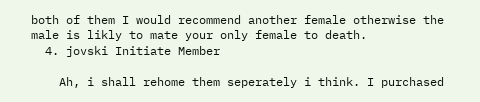both of them I would recommend another female otherwise the male is likly to mate your only female to death.
  4. jovski Initiate Member

    Ah, i shall rehome them seperately i think. I purchased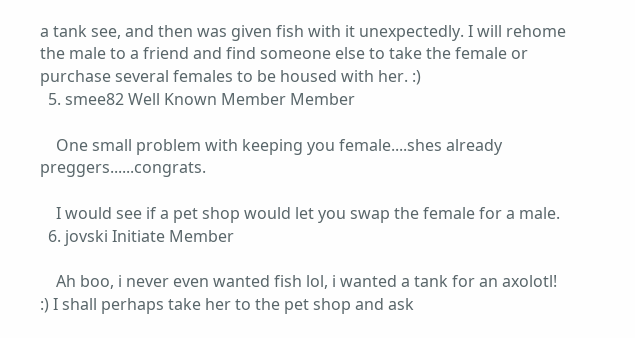a tank see, and then was given fish with it unexpectedly. I will rehome the male to a friend and find someone else to take the female or purchase several females to be housed with her. :)
  5. smee82 Well Known Member Member

    One small problem with keeping you female....shes already preggers......congrats.

    I would see if a pet shop would let you swap the female for a male.
  6. jovski Initiate Member

    Ah boo, i never even wanted fish lol, i wanted a tank for an axolotl! :) I shall perhaps take her to the pet shop and ask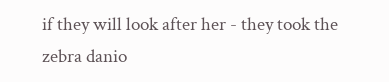if they will look after her - they took the zebra danio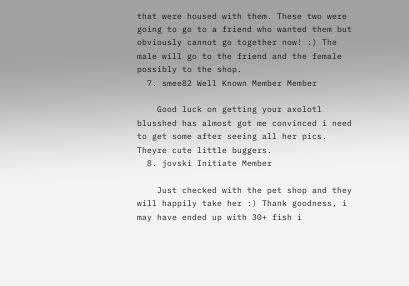that were housed with them. These two were going to go to a friend who wanted them but obviously cannot go together now! :) The male will go to the friend and the female possibly to the shop.
  7. smee82 Well Known Member Member

    Good luck on getting your axolotl blusshed has almost got me convinced i need to get some after seeing all her pics. Theyre cute little buggers.
  8. jovski Initiate Member

    Just checked with the pet shop and they will happily take her :) Thank goodness, i may have ended up with 30+ fish i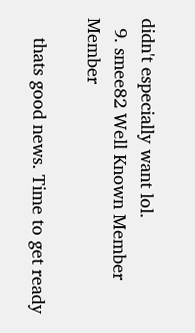didn't especially want lol.
  9. smee82 Well Known Member Member

    thats good news. Time to get ready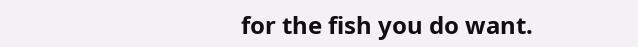for the fish you do want.